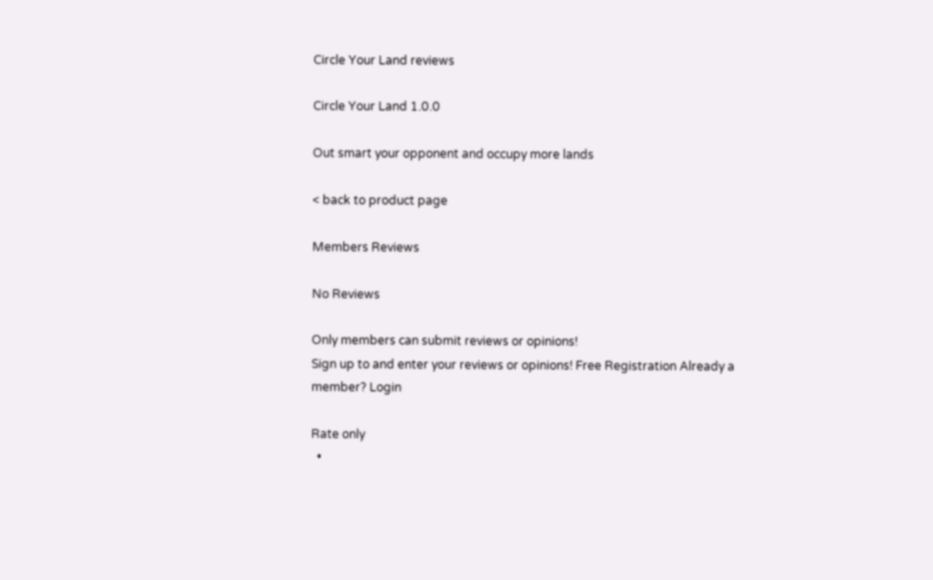Circle Your Land reviews

Circle Your Land 1.0.0

Out smart your opponent and occupy more lands

< back to product page

Members Reviews

No Reviews

Only members can submit reviews or opinions!
Sign up to and enter your reviews or opinions! Free Registration Already a member? Login

Rate only
  •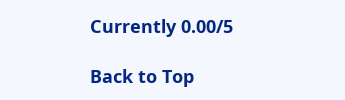Currently 0.00/5

Back to Top